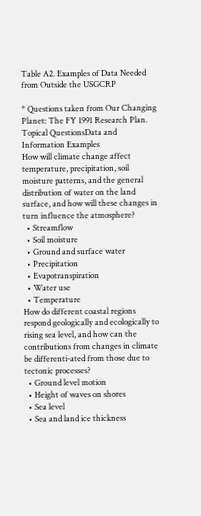Table A2. Examples of Data Needed from Outside the USGCRP

* Questions taken from Our Changing Planet: The FY 1991 Research Plan.
Topical QuestionsData and Information Examples
How will climate change affect temperature, precipitation, soil moisture patterns, and the general distribution of water on the land surface, and how will these changes in turn influence the atmosphere?
  • Streamflow
  • Soil moisture
  • Ground and surface water
  • Precipitation
  • Evapotranspiration
  • Water use
  • Temperature
How do different coastal regions respond geologically and ecologically to rising sea level, and how can the contributions from changes in climate be differenti-ated from those due to tectonic processes?
  • Ground level motion
  • Height of waves on shores
  • Sea level
  • Sea and land ice thickness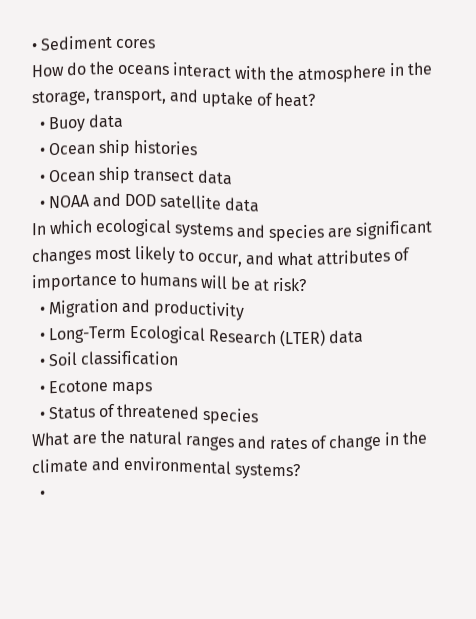• Sediment cores
How do the oceans interact with the atmosphere in the storage, transport, and uptake of heat?
  • Buoy data
  • Ocean ship histories
  • Ocean ship transect data
  • NOAA and DOD satellite data
In which ecological systems and species are significant changes most likely to occur, and what attributes of importance to humans will be at risk?
  • Migration and productivity
  • Long-Term Ecological Research (LTER) data
  • Soil classification
  • Ecotone maps
  • Status of threatened species
What are the natural ranges and rates of change in the climate and environmental systems?
  •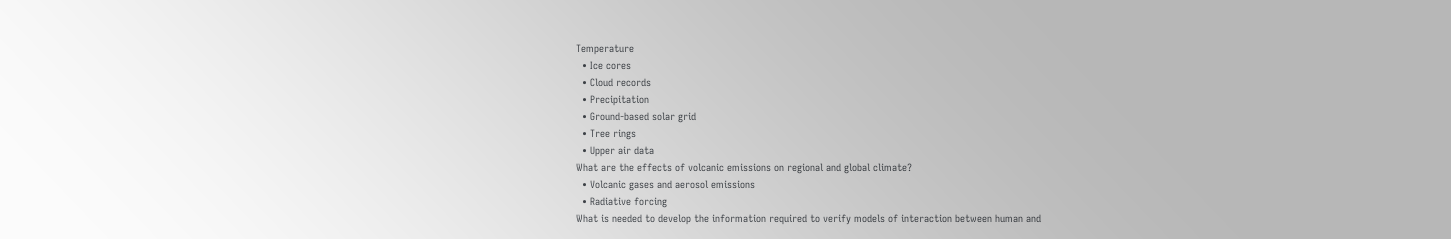Temperature
  • Ice cores
  • Cloud records
  • Precipitation
  • Ground-based solar grid
  • Tree rings
  • Upper air data
What are the effects of volcanic emissions on regional and global climate?
  • Volcanic gases and aerosol emissions
  • Radiative forcing
What is needed to develop the information required to verify models of interaction between human and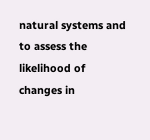natural systems and to assess the likelihood of changes in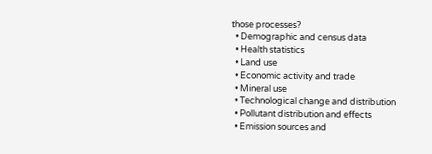those processes?
  • Demographic and census data
  • Health statistics
  • Land use
  • Economic activity and trade
  • Mineral use
  • Technological change and distribution
  • Pollutant distribution and effects
  • Emission sources and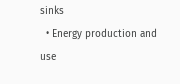sinks
  • Energy production and use